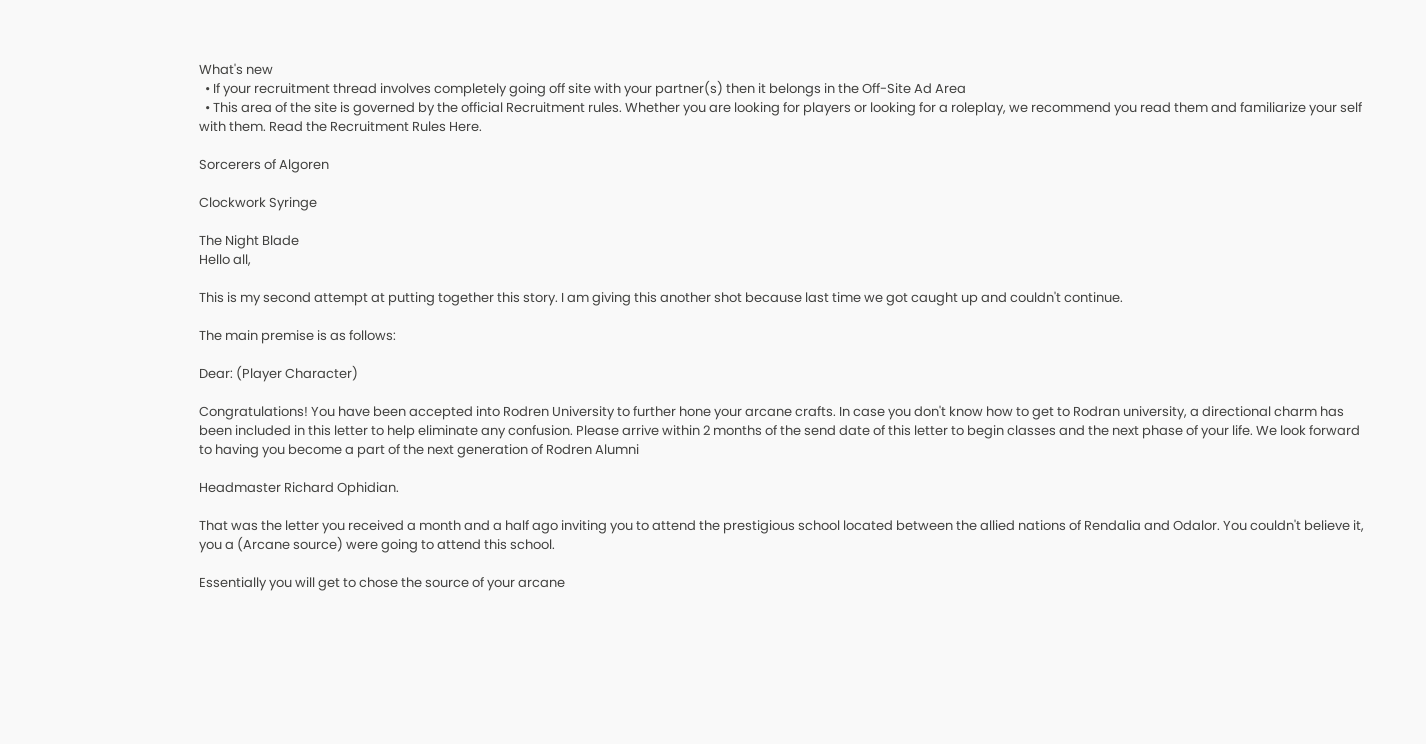What's new
  • If your recruitment thread involves completely going off site with your partner(s) then it belongs in the Off-Site Ad Area
  • This area of the site is governed by the official Recruitment rules. Whether you are looking for players or looking for a roleplay, we recommend you read them and familiarize your self with them. Read the Recruitment Rules Here.

Sorcerers of Algoren

Clockwork Syringe

The Night Blade
Hello all,

This is my second attempt at putting together this story. I am giving this another shot because last time we got caught up and couldn't continue.

The main premise is as follows:

Dear: (Player Character)

Congratulations! You have been accepted into Rodren University to further hone your arcane crafts. In case you don't know how to get to Rodran university, a directional charm has been included in this letter to help eliminate any confusion. Please arrive within 2 months of the send date of this letter to begin classes and the next phase of your life. We look forward to having you become a part of the next generation of Rodren Alumni

Headmaster Richard Ophidian.

That was the letter you received a month and a half ago inviting you to attend the prestigious school located between the allied nations of Rendalia and Odalor. You couldn't believe it, you a (Arcane source) were going to attend this school.

Essentially you will get to chose the source of your arcane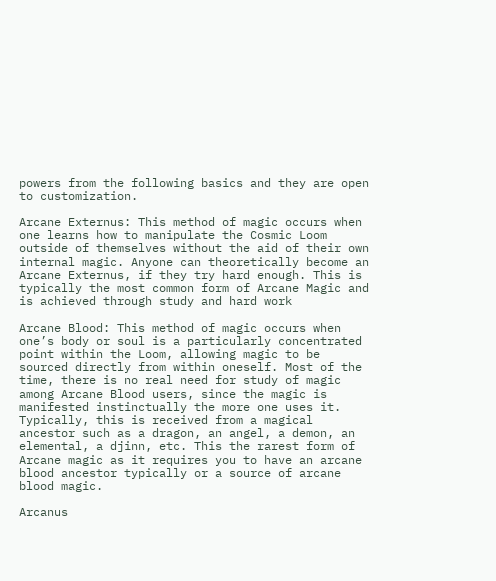powers from the following basics and they are open to customization.

Arcane Externus: This method of magic occurs when one learns how to manipulate the Cosmic Loom outside of themselves without the aid of their own internal magic. Anyone can theoretically become an Arcane Externus, if they try hard enough. This is typically the most common form of Arcane Magic and is achieved through study and hard work

Arcane Blood: This method of magic occurs when one’s body or soul is a particularly concentrated point within the Loom, allowing magic to be sourced directly from within oneself. Most of the time, there is no real need for study of magic among Arcane Blood users, since the magic is manifested instinctually the more one uses it. Typically, this is received from a magical ancestor such as a dragon, an angel, a demon, an elemental, a djinn, etc. This the rarest form of Arcane magic as it requires you to have an arcane blood ancestor typically or a source of arcane blood magic.

Arcanus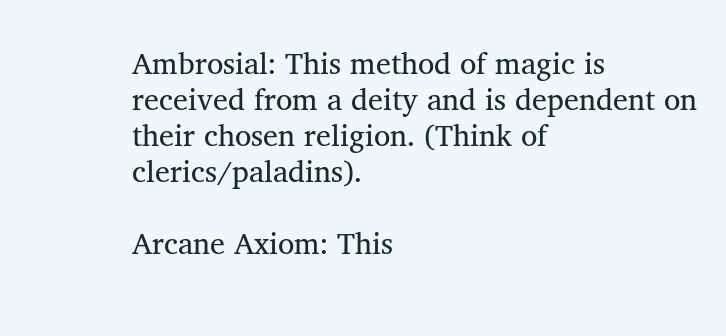Ambrosial: This method of magic is received from a deity and is dependent on their chosen religion. (Think of clerics/paladins).

Arcane Axiom: This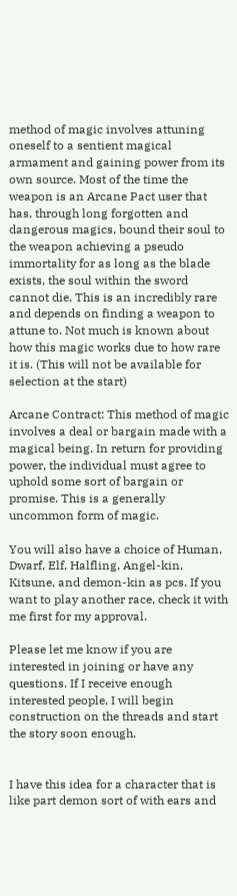method of magic involves attuning oneself to a sentient magical armament and gaining power from its own source. Most of the time the weapon is an Arcane Pact user that has, through long forgotten and dangerous magics, bound their soul to the weapon achieving a pseudo immortality for as long as the blade exists, the soul within the sword cannot die. This is an incredibly rare and depends on finding a weapon to attune to. Not much is known about how this magic works due to how rare it is. (This will not be available for selection at the start)

Arcane Contract: This method of magic involves a deal or bargain made with a magical being. In return for providing power, the individual must agree to uphold some sort of bargain or promise. This is a generally uncommon form of magic.

You will also have a choice of Human, Dwarf, Elf, Halfling, Angel-kin, Kitsune, and demon-kin as pcs. If you want to play another race, check it with me first for my approval.

Please let me know if you are interested in joining or have any questions. If I receive enough interested people, I will begin construction on the threads and start the story soon enough.


I have this idea for a character that is like part demon sort of with ears and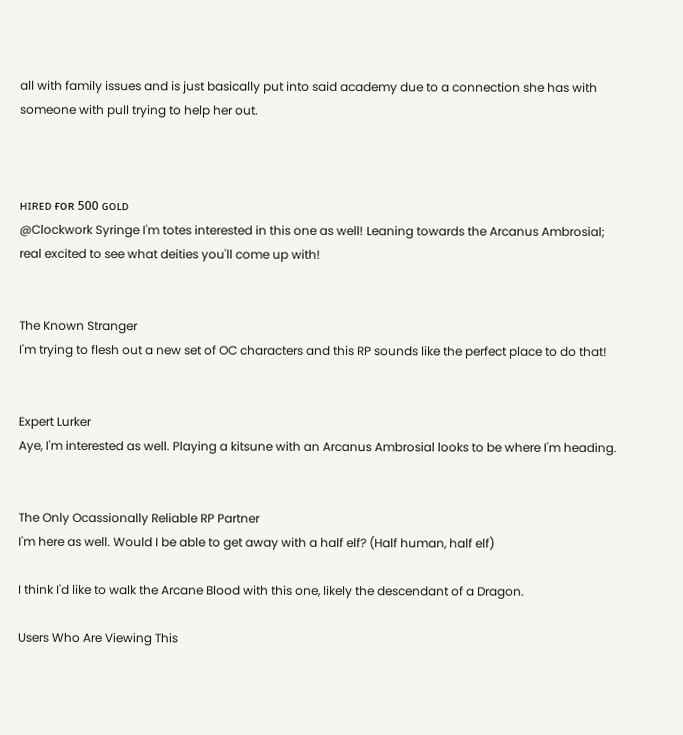all with family issues and is just basically put into said academy due to a connection she has with someone with pull trying to help her out.



ʜɪʀᴇᴅ ғᴏʀ 500 ɢᴏʟᴅ
@Clockwork Syringe I'm totes interested in this one as well! Leaning towards the Arcanus Ambrosial; real excited to see what deities you'll come up with!


The Known Stranger
I'm trying to flesh out a new set of OC characters and this RP sounds like the perfect place to do that!


Expert Lurker
Aye, I'm interested as well. Playing a kitsune with an Arcanus Ambrosial looks to be where I'm heading.


The Only Ocassionally Reliable RP Partner
I'm here as well. Would I be able to get away with a half elf? (Half human, half elf)

I think I'd like to walk the Arcane Blood with this one, likely the descendant of a Dragon.

Users Who Are Viewing This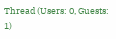Thread (Users: 0, Guests: 1)